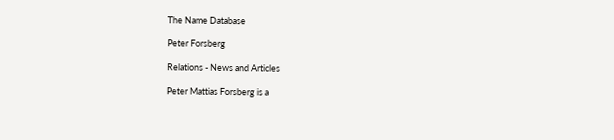The Name Database

Peter Forsberg

Relations - News and Articles

Peter Mattias Forsberg is a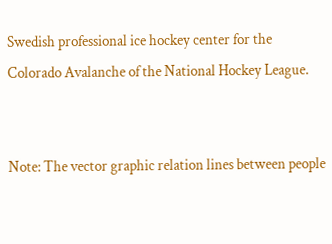Swedish professional ice hockey center for the Colorado Avalanche of the National Hockey League.


Note: The vector graphic relation lines between people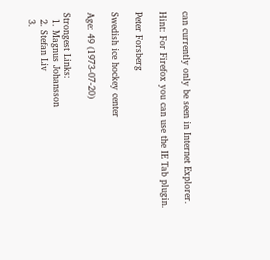can currently only be seen in Internet Explorer.

Hint: For Firefox you can use the IE Tab plugin.

Peter Forsberg

Swedish ice hockey center

Age: 49 (1973-07-20)

Strongest Links:
  1. Magnus Johansson
  2. Stefan Liv
  3.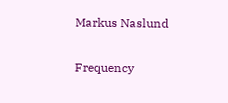Markus Naslund

Frequency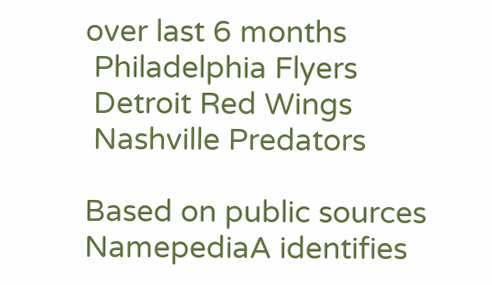over last 6 months
 Philadelphia Flyers
 Detroit Red Wings
 Nashville Predators

Based on public sources NamepediaA identifies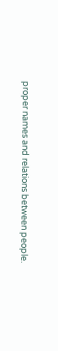proper names and relations between people.